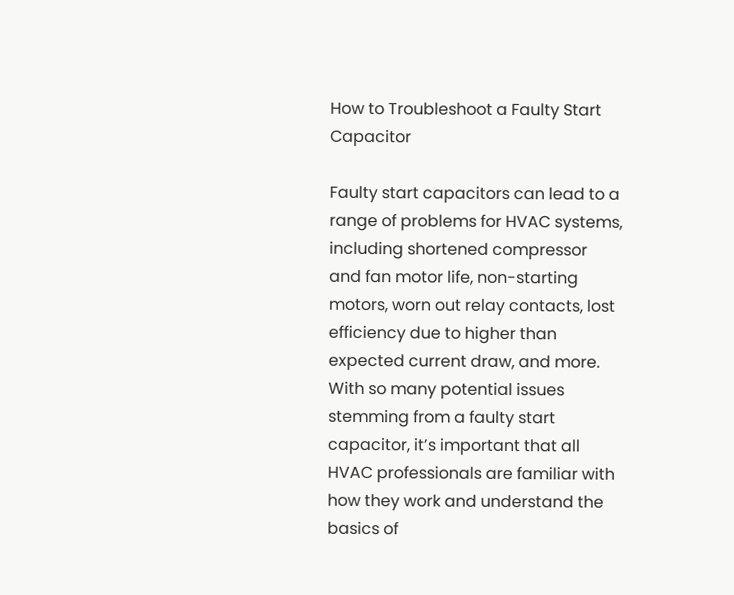How to Troubleshoot a Faulty Start Capacitor

Faulty start capacitors can lead to a range of problems for HVAC systems, including shortened compressor and fan motor life, non-starting motors, worn out relay contacts, lost efficiency due to higher than expected current draw, and more. With so many potential issues stemming from a faulty start capacitor, it’s important that all HVAC professionals are familiar with how they work and understand the basics of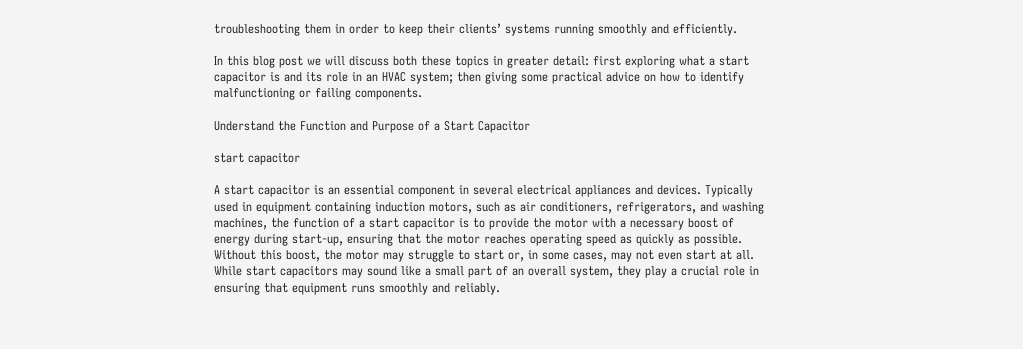troubleshooting them in order to keep their clients’ systems running smoothly and efficiently.

In this blog post we will discuss both these topics in greater detail: first exploring what a start capacitor is and its role in an HVAC system; then giving some practical advice on how to identify malfunctioning or failing components.

Understand the Function and Purpose of a Start Capacitor

start capacitor

A start capacitor is an essential component in several electrical appliances and devices. Typically used in equipment containing induction motors, such as air conditioners, refrigerators, and washing machines, the function of a start capacitor is to provide the motor with a necessary boost of energy during start-up, ensuring that the motor reaches operating speed as quickly as possible. Without this boost, the motor may struggle to start or, in some cases, may not even start at all. While start capacitors may sound like a small part of an overall system, they play a crucial role in ensuring that equipment runs smoothly and reliably.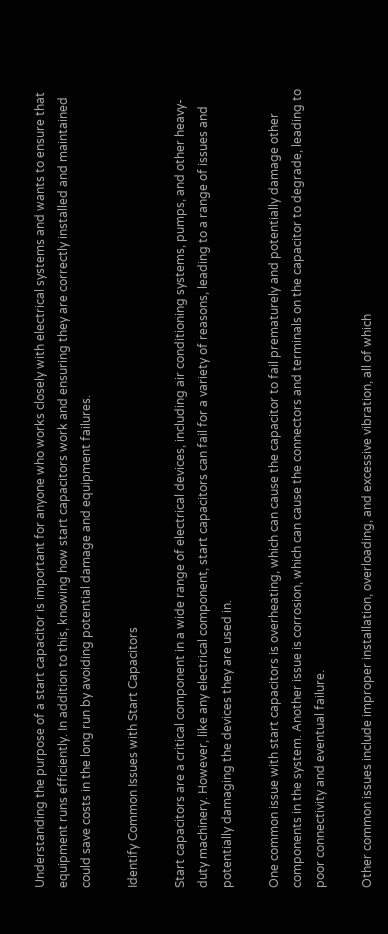Understanding the purpose of a start capacitor is important for anyone who works closely with electrical systems and wants to ensure that equipment runs efficiently. In addition to this, knowing how start capacitors work and ensuring they are correctly installed and maintained could save costs in the long run by avoiding potential damage and equipment failures.

Identify Common Issues with Start Capacitors

Start capacitors are a critical component in a wide range of electrical devices, including air conditioning systems, pumps, and other heavy-duty machinery. However, like any electrical component, start capacitors can fail for a variety of reasons, leading to a range of issues and potentially damaging the devices they are used in.

One common issue with start capacitors is overheating, which can cause the capacitor to fail prematurely and potentially damage other components in the system. Another issue is corrosion, which can cause the connectors and terminals on the capacitor to degrade, leading to poor connectivity and eventual failure.

Other common issues include improper installation, overloading, and excessive vibration, all of which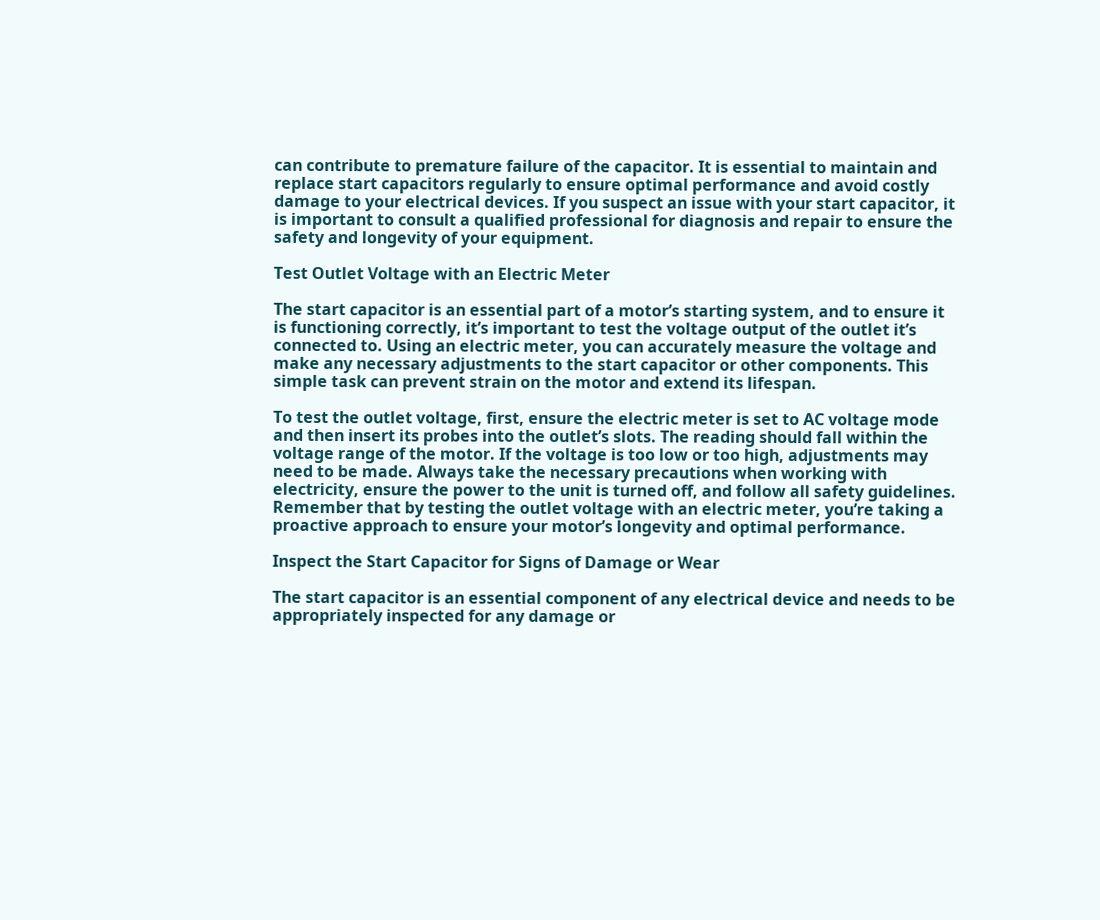can contribute to premature failure of the capacitor. It is essential to maintain and replace start capacitors regularly to ensure optimal performance and avoid costly damage to your electrical devices. If you suspect an issue with your start capacitor, it is important to consult a qualified professional for diagnosis and repair to ensure the safety and longevity of your equipment.

Test Outlet Voltage with an Electric Meter

The start capacitor is an essential part of a motor’s starting system, and to ensure it is functioning correctly, it’s important to test the voltage output of the outlet it’s connected to. Using an electric meter, you can accurately measure the voltage and make any necessary adjustments to the start capacitor or other components. This simple task can prevent strain on the motor and extend its lifespan.

To test the outlet voltage, first, ensure the electric meter is set to AC voltage mode and then insert its probes into the outlet’s slots. The reading should fall within the voltage range of the motor. If the voltage is too low or too high, adjustments may need to be made. Always take the necessary precautions when working with electricity, ensure the power to the unit is turned off, and follow all safety guidelines. Remember that by testing the outlet voltage with an electric meter, you’re taking a proactive approach to ensure your motor’s longevity and optimal performance.

Inspect the Start Capacitor for Signs of Damage or Wear

The start capacitor is an essential component of any electrical device and needs to be appropriately inspected for any damage or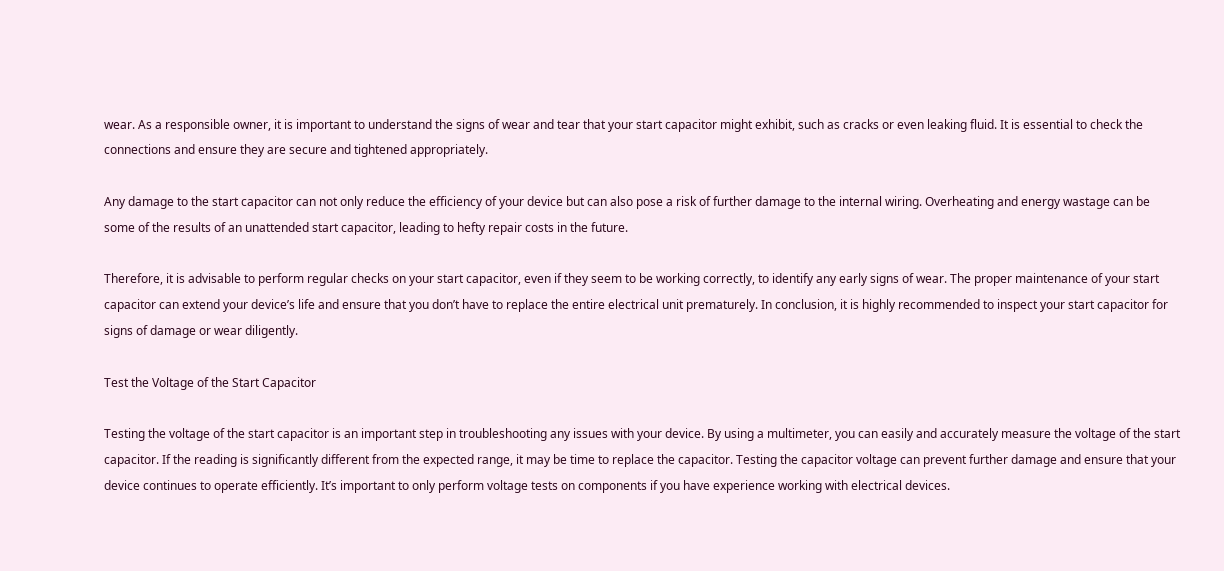wear. As a responsible owner, it is important to understand the signs of wear and tear that your start capacitor might exhibit, such as cracks or even leaking fluid. It is essential to check the connections and ensure they are secure and tightened appropriately.

Any damage to the start capacitor can not only reduce the efficiency of your device but can also pose a risk of further damage to the internal wiring. Overheating and energy wastage can be some of the results of an unattended start capacitor, leading to hefty repair costs in the future.

Therefore, it is advisable to perform regular checks on your start capacitor, even if they seem to be working correctly, to identify any early signs of wear. The proper maintenance of your start capacitor can extend your device’s life and ensure that you don’t have to replace the entire electrical unit prematurely. In conclusion, it is highly recommended to inspect your start capacitor for signs of damage or wear diligently.

Test the Voltage of the Start Capacitor

Testing the voltage of the start capacitor is an important step in troubleshooting any issues with your device. By using a multimeter, you can easily and accurately measure the voltage of the start capacitor. If the reading is significantly different from the expected range, it may be time to replace the capacitor. Testing the capacitor voltage can prevent further damage and ensure that your device continues to operate efficiently. It’s important to only perform voltage tests on components if you have experience working with electrical devices.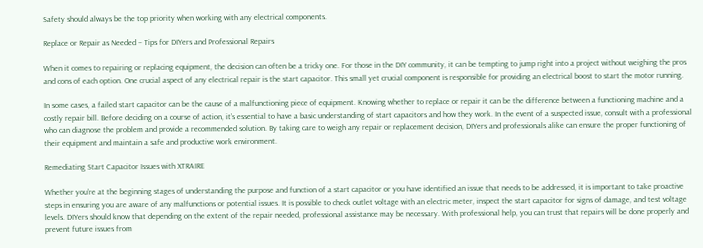Safety should always be the top priority when working with any electrical components.

Replace or Repair as Needed – Tips for DIYers and Professional Repairs

When it comes to repairing or replacing equipment, the decision can often be a tricky one. For those in the DIY community, it can be tempting to jump right into a project without weighing the pros and cons of each option. One crucial aspect of any electrical repair is the start capacitor. This small yet crucial component is responsible for providing an electrical boost to start the motor running.

In some cases, a failed start capacitor can be the cause of a malfunctioning piece of equipment. Knowing whether to replace or repair it can be the difference between a functioning machine and a costly repair bill. Before deciding on a course of action, it’s essential to have a basic understanding of start capacitors and how they work. In the event of a suspected issue, consult with a professional who can diagnose the problem and provide a recommended solution. By taking care to weigh any repair or replacement decision, DIYers and professionals alike can ensure the proper functioning of their equipment and maintain a safe and productive work environment.

Remediating Start Capacitor Issues with XTRAIRE

Whether you’re at the beginning stages of understanding the purpose and function of a start capacitor or you have identified an issue that needs to be addressed, it is important to take proactive steps in ensuring you are aware of any malfunctions or potential issues. It is possible to check outlet voltage with an electric meter, inspect the start capacitor for signs of damage, and test voltage levels. DIYers should know that depending on the extent of the repair needed, professional assistance may be necessary. With professional help, you can trust that repairs will be done properly and prevent future issues from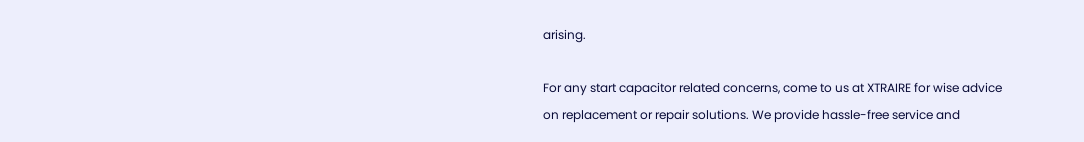arising.

For any start capacitor related concerns, come to us at XTRAIRE for wise advice on replacement or repair solutions. We provide hassle-free service and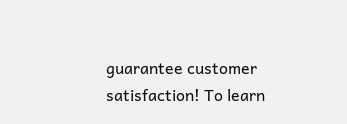guarantee customer satisfaction! To learn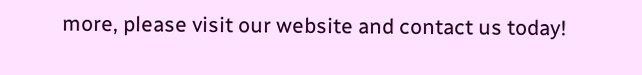more, please visit our website and contact us today!